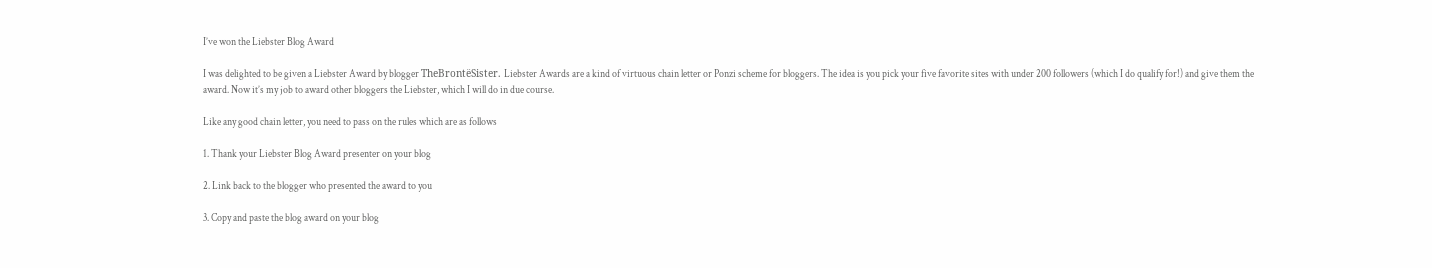I’ve won the Liebster Blog Award

I was delighted to be given a Liebster Award by blogger TheBrontëSister. Liebster Awards are a kind of virtuous chain letter or Ponzi scheme for bloggers. The idea is you pick your five favorite sites with under 200 followers (which I do qualify for!) and give them the award. Now it’s my job to award other bloggers the Liebster, which I will do in due course.

Like any good chain letter, you need to pass on the rules which are as follows

1. Thank your Liebster Blog Award presenter on your blog

2. Link back to the blogger who presented the award to you

3. Copy and paste the blog award on your blog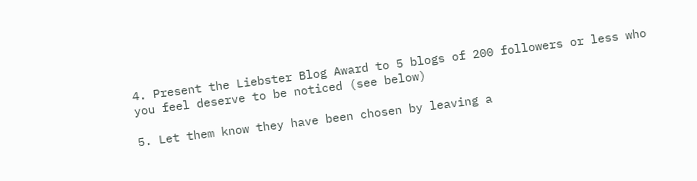4. Present the Liebster Blog Award to 5 blogs of 200 followers or less who you feel deserve to be noticed (see below)

5. Let them know they have been chosen by leaving a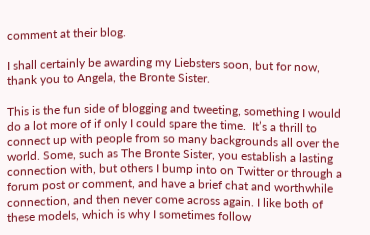comment at their blog.

I shall certainly be awarding my Liebsters soon, but for now, thank you to Angela, the Bronte Sister.

This is the fun side of blogging and tweeting, something I would do a lot more of if only I could spare the time.  It’s a thrill to connect up with people from so many backgrounds all over the world. Some, such as The Bronte Sister, you establish a lasting connection with, but others I bump into on Twitter or through a forum post or comment, and have a brief chat and worthwhile connection, and then never come across again. I like both of these models, which is why I sometimes follow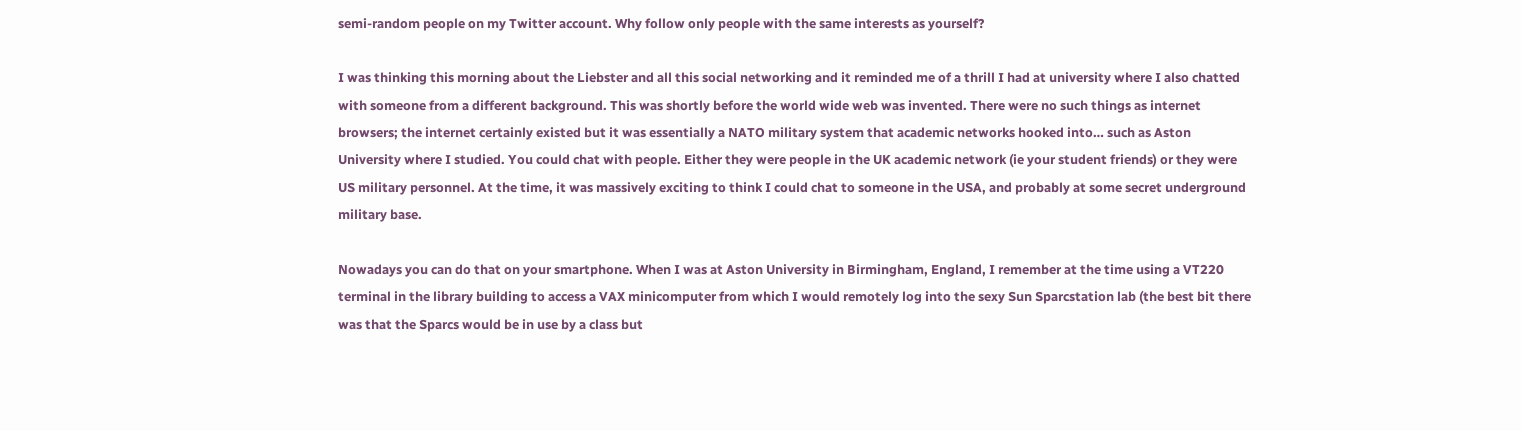semi-random people on my Twitter account. Why follow only people with the same interests as yourself?

I was thinking this morning about the Liebster and all this social networking and it reminded me of a thrill I had at university where I also chatted with someone from a different background. This was shortly before the world wide web was invented. There were no such things as internet browsers; the internet certainly existed but it was essentially a NATO military system that academic networks hooked into… such as Aston University where I studied. You could chat with people. Either they were people in the UK academic network (ie your student friends) or they were US military personnel. At the time, it was massively exciting to think I could chat to someone in the USA, and probably at some secret underground military base.

Nowadays you can do that on your smartphone. When I was at Aston University in Birmingham, England, I remember at the time using a VT220 terminal in the library building to access a VAX minicomputer from which I would remotely log into the sexy Sun Sparcstation lab (the best bit there was that the Sparcs would be in use by a class but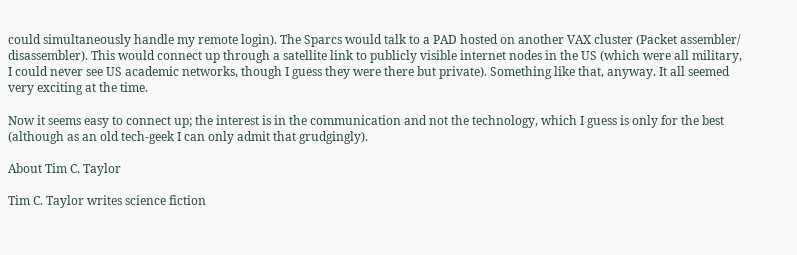could simultaneously handle my remote login). The Sparcs would talk to a PAD hosted on another VAX cluster (Packet assembler/ disassembler). This would connect up through a satellite link to publicly visible internet nodes in the US (which were all military, I could never see US academic networks, though I guess they were there but private). Something like that, anyway. It all seemed very exciting at the time.

Now it seems easy to connect up; the interest is in the communication and not the technology, which I guess is only for the best (although as an old tech-geek I can only admit that grudgingly).

About Tim C. Taylor

Tim C. Taylor writes science fiction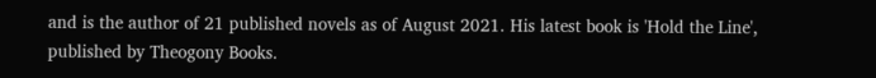and is the author of 21 published novels as of August 2021. His latest book is 'Hold the Line', published by Theogony Books.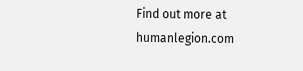Find out more at humanlegion.com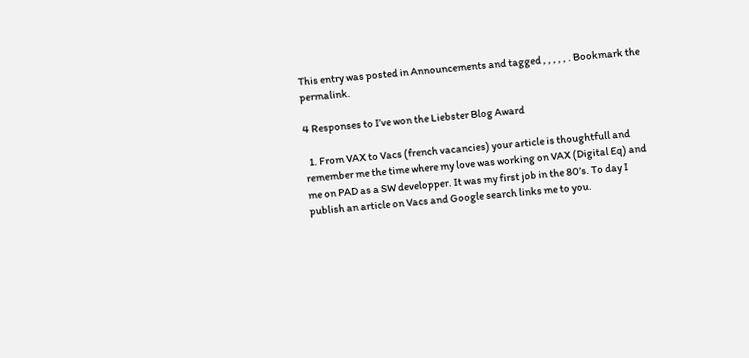This entry was posted in Announcements and tagged , , , , , . Bookmark the permalink.

4 Responses to I’ve won the Liebster Blog Award

  1. From VAX to Vacs (french vacancies) your article is thoughtfull and remember me the time where my love was working on VAX (Digital Eq) and me on PAD as a SW developper. It was my first job in the 80’s. To day I publish an article on Vacs and Google search links me to you.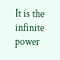It is the infinite power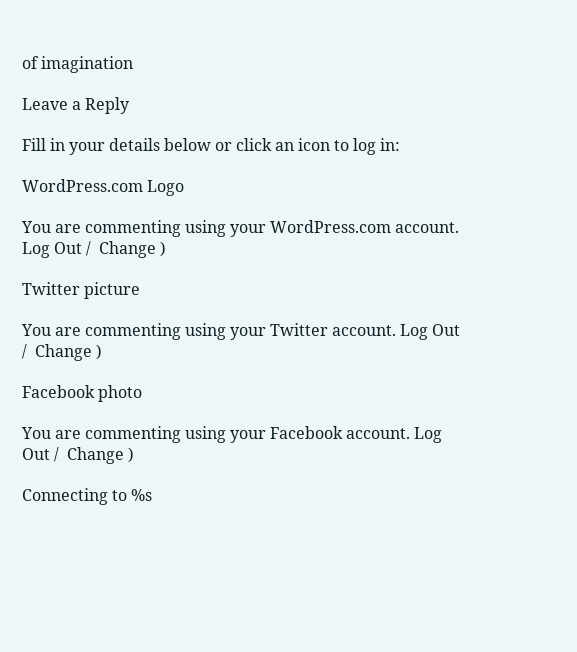of imagination

Leave a Reply

Fill in your details below or click an icon to log in:

WordPress.com Logo

You are commenting using your WordPress.com account. Log Out /  Change )

Twitter picture

You are commenting using your Twitter account. Log Out /  Change )

Facebook photo

You are commenting using your Facebook account. Log Out /  Change )

Connecting to %s